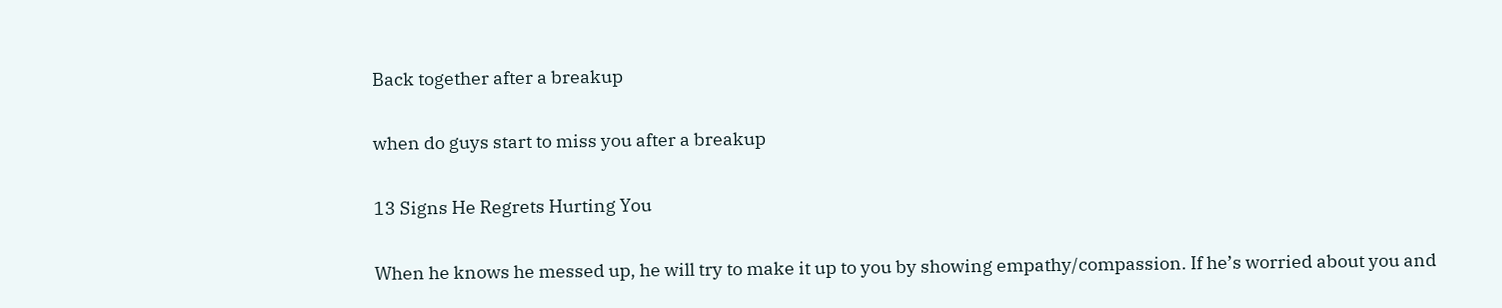Back together after a breakup

when do guys start to miss you after a breakup

13 Signs He Regrets Hurting You

When he knows he messed up, he will try to make it up to you by showing empathy/compassion. If he’s worried about you and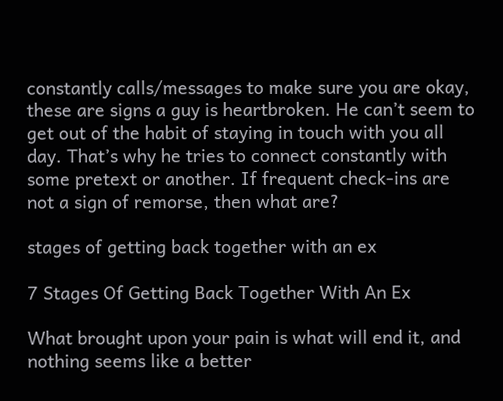constantly calls/messages to make sure you are okay, these are signs a guy is heartbroken. He can’t seem to get out of the habit of staying in touch with you all day. That’s why he tries to connect constantly with some pretext or another. If frequent check-ins are not a sign of remorse, then what are?

stages of getting back together with an ex

7 Stages Of Getting Back Together With An Ex

What brought upon your pain is what will end it, and nothing seems like a better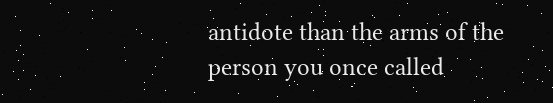antidote than the arms of the person you once called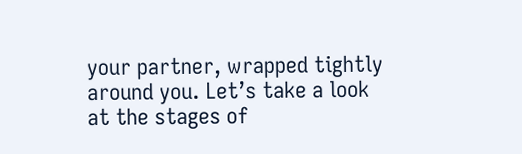your partner, wrapped tightly around you. Let’s take a look at the stages of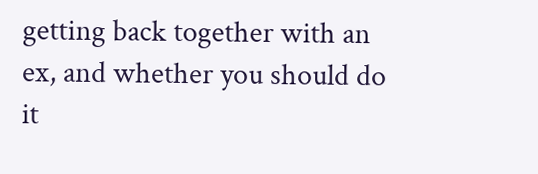getting back together with an ex, and whether you should do it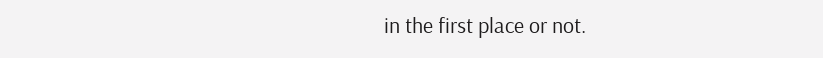in the first place or not.